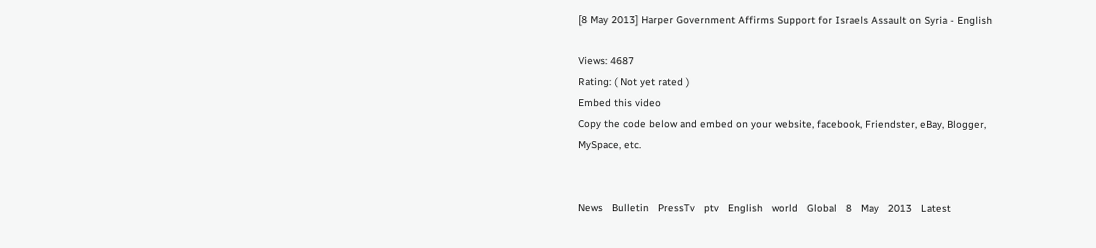[8 May 2013] Harper Government Affirms Support for Israels Assault on Syria - English

Views: 4687
Rating: ( Not yet rated )
Embed this video
Copy the code below and embed on your website, facebook, Friendster, eBay, Blogger, MySpace, etc.


News   Bulletin   PressTv   ptv   English   world   Global   8   May   2013   Latest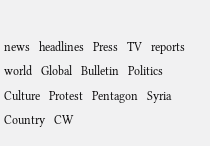news   headlines   Press   TV   reports   world   Global   Bulletin   Politics   Culture   Protest   Pentagon   Syria   Country   CW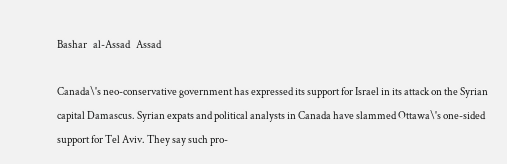Bashar   al-Assad   Assad

Canada\'s neo-conservative government has expressed its support for Israel in its attack on the Syrian capital Damascus. Syrian expats and political analysts in Canada have slammed Ottawa\'s one-sided support for Tel Aviv. They say such pro-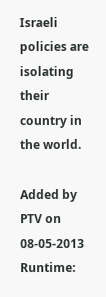Israeli policies are isolating their country in the world.

Added by PTV on 08-05-2013
Runtime: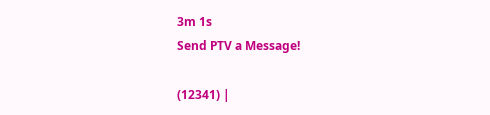3m 1s
Send PTV a Message!

(12341) |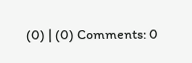(0) | (0) Comments: 0